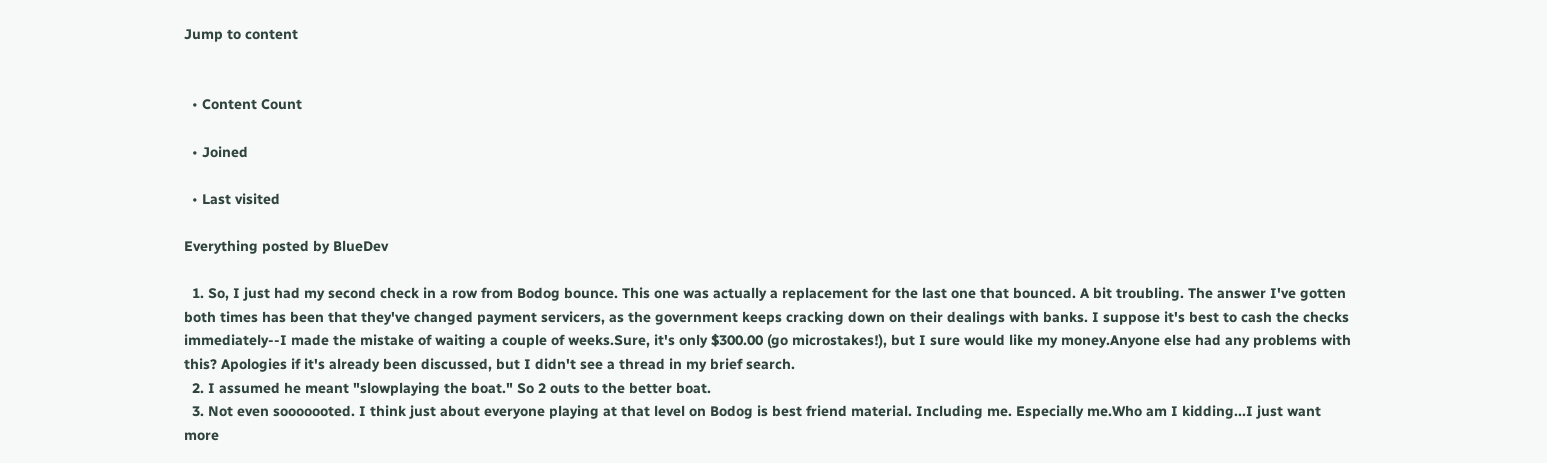Jump to content


  • Content Count

  • Joined

  • Last visited

Everything posted by BlueDev

  1. So, I just had my second check in a row from Bodog bounce. This one was actually a replacement for the last one that bounced. A bit troubling. The answer I've gotten both times has been that they've changed payment servicers, as the government keeps cracking down on their dealings with banks. I suppose it's best to cash the checks immediately--I made the mistake of waiting a couple of weeks.Sure, it's only $300.00 (go microstakes!), but I sure would like my money.Anyone else had any problems with this? Apologies if it's already been discussed, but I didn't see a thread in my brief search.
  2. I assumed he meant "slowplaying the boat." So 2 outs to the better boat.
  3. Not even sooooooted. I think just about everyone playing at that level on Bodog is best friend material. Including me. Especially me.Who am I kidding...I just want more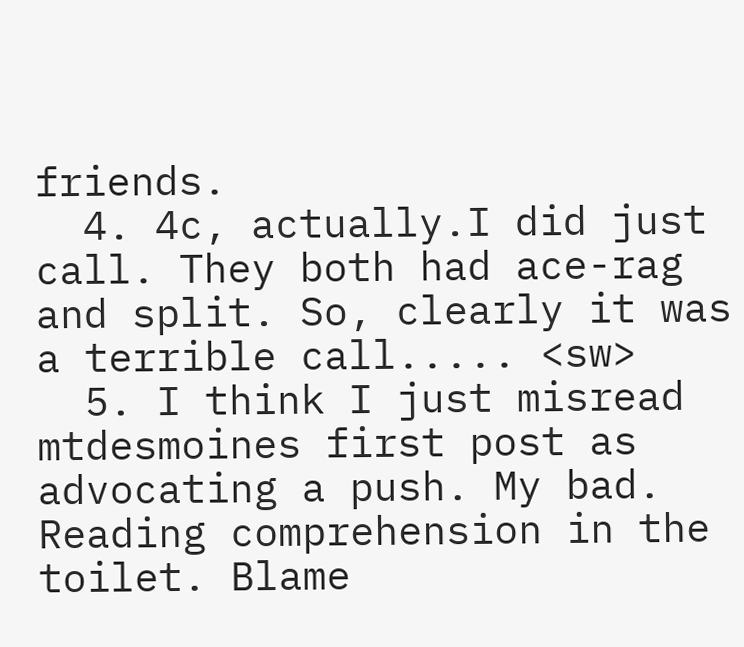friends.
  4. 4c, actually.I did just call. They both had ace-rag and split. So, clearly it was a terrible call..... <sw>
  5. I think I just misread mtdesmoines first post as advocating a push. My bad. Reading comprehension in the toilet. Blame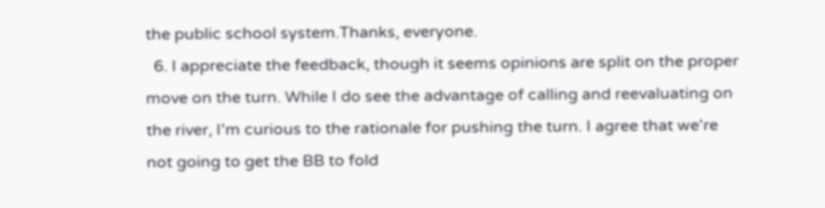the public school system.Thanks, everyone.
  6. I appreciate the feedback, though it seems opinions are split on the proper move on the turn. While I do see the advantage of calling and reevaluating on the river, I'm curious to the rationale for pushing the turn. I agree that we're not going to get the BB to fold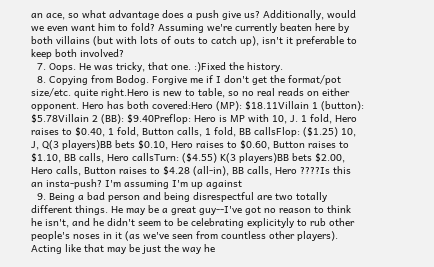an ace, so what advantage does a push give us? Additionally, would we even want him to fold? Assuming we're currently beaten here by both villains (but with lots of outs to catch up), isn't it preferable to keep both involved?
  7. Oops. He was tricky, that one. :)Fixed the history.
  8. Copying from Bodog. Forgive me if I don't get the format/pot size/etc. quite right.Hero is new to table, so no real reads on either opponent. Hero has both covered:Hero (MP): $18.11Villain 1 (button): $5.78Villain 2 (BB): $9.40Preflop: Hero is MP with 10, J. 1 fold, Hero raises to $0.40, 1 fold, Button calls, 1 fold, BB callsFlop: ($1.25) 10, J, Q(3 players)BB bets $0.10, Hero raises to $0.60, Button raises to $1.10, BB calls, Hero callsTurn: ($4.55) K(3 players)BB bets $2.00, Hero calls, Button raises to $4.28 (all-in), BB calls, Hero ????Is this an insta-push? I'm assuming I'm up against
  9. Being a bad person and being disrespectful are two totally different things. He may be a great guy--I've got no reason to think he isn't, and he didn't seem to be celebrating explicityly to rub other people's noses in it (as we've seen from countless other players). Acting like that may be just the way he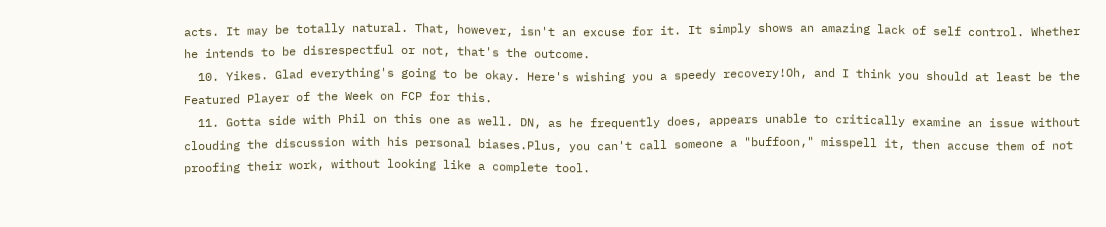acts. It may be totally natural. That, however, isn't an excuse for it. It simply shows an amazing lack of self control. Whether he intends to be disrespectful or not, that's the outcome.
  10. Yikes. Glad everything's going to be okay. Here's wishing you a speedy recovery!Oh, and I think you should at least be the Featured Player of the Week on FCP for this.
  11. Gotta side with Phil on this one as well. DN, as he frequently does, appears unable to critically examine an issue without clouding the discussion with his personal biases.Plus, you can't call someone a "buffoon," misspell it, then accuse them of not proofing their work, without looking like a complete tool.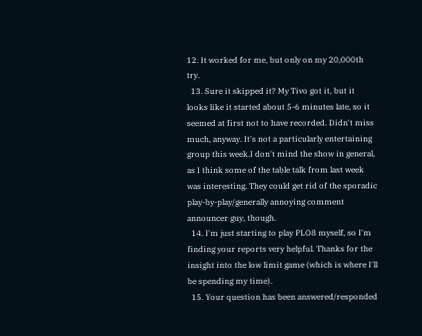12. It worked for me, but only on my 20,000th try.
  13. Sure it skipped it? My Tivo got it, but it looks like it started about 5-6 minutes late, so it seemed at first not to have recorded. Didn't miss much, anyway. It's not a particularly entertaining group this week.I don't mind the show in general, as I think some of the table talk from last week was interesting. They could get rid of the sporadic play-by-play/generally annoying comment announcer guy, though.
  14. I'm just starting to play PLO8 myself, so I'm finding your reports very helpful. Thanks for the insight into the low limit game (which is where I'll be spending my time).
  15. Your question has been answered/responded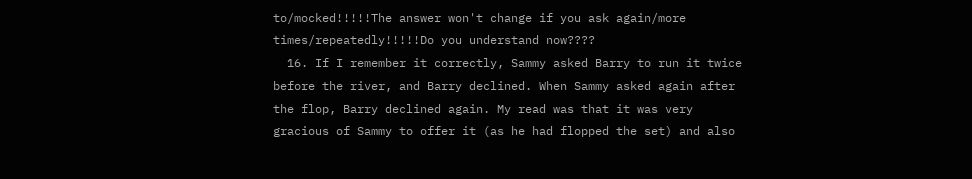to/mocked!!!!!The answer won't change if you ask again/more times/repeatedly!!!!!Do you understand now????
  16. If I remember it correctly, Sammy asked Barry to run it twice before the river, and Barry declined. When Sammy asked again after the flop, Barry declined again. My read was that it was very gracious of Sammy to offer it (as he had flopped the set) and also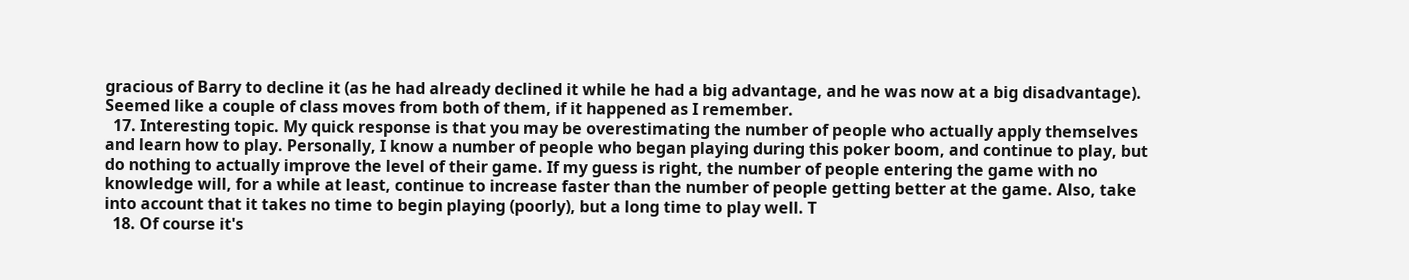gracious of Barry to decline it (as he had already declined it while he had a big advantage, and he was now at a big disadvantage). Seemed like a couple of class moves from both of them, if it happened as I remember.
  17. Interesting topic. My quick response is that you may be overestimating the number of people who actually apply themselves and learn how to play. Personally, I know a number of people who began playing during this poker boom, and continue to play, but do nothing to actually improve the level of their game. If my guess is right, the number of people entering the game with no knowledge will, for a while at least, continue to increase faster than the number of people getting better at the game. Also, take into account that it takes no time to begin playing (poorly), but a long time to play well. T
  18. Of course it's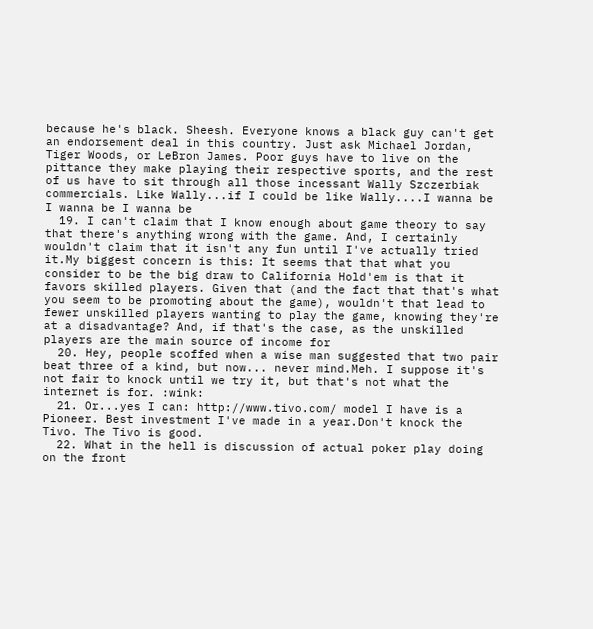because he's black. Sheesh. Everyone knows a black guy can't get an endorsement deal in this country. Just ask Michael Jordan, Tiger Woods, or LeBron James. Poor guys have to live on the pittance they make playing their respective sports, and the rest of us have to sit through all those incessant Wally Szczerbiak commercials. Like Wally...if I could be like Wally....I wanna be I wanna be I wanna be
  19. I can't claim that I know enough about game theory to say that there's anything wrong with the game. And, I certainly wouldn't claim that it isn't any fun until I've actually tried it.My biggest concern is this: It seems that that what you consider to be the big draw to California Hold'em is that it favors skilled players. Given that (and the fact that that's what you seem to be promoting about the game), wouldn't that lead to fewer unskilled players wanting to play the game, knowing they're at a disadvantage? And, if that's the case, as the unskilled players are the main source of income for
  20. Hey, people scoffed when a wise man suggested that two pair beat three of a kind, but now... never mind.Meh. I suppose it's not fair to knock until we try it, but that's not what the internet is for. :wink:
  21. Or...yes I can: http://www.tivo.com/ model I have is a Pioneer. Best investment I've made in a year.Don't knock the Tivo. The Tivo is good.
  22. What in the hell is discussion of actual poker play doing on the front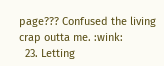page??? Confused the living crap outta me. :wink:
  23. Letting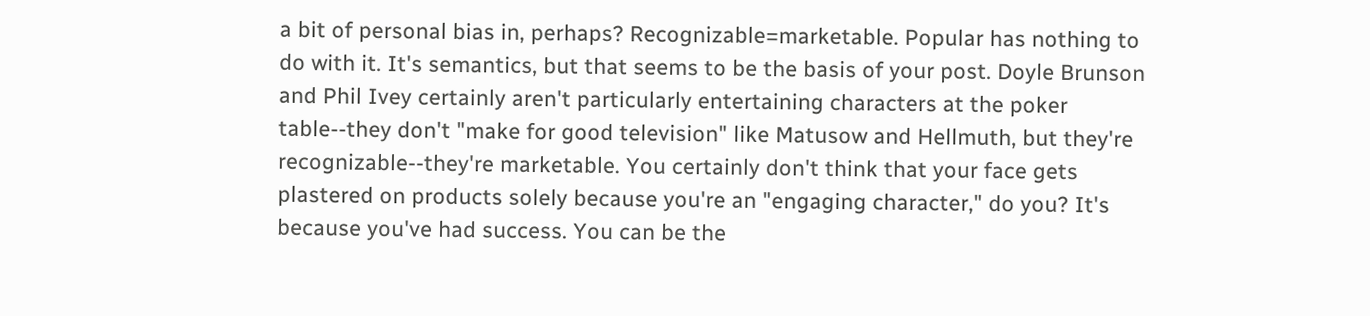a bit of personal bias in, perhaps? Recognizable=marketable. Popular has nothing to do with it. It's semantics, but that seems to be the basis of your post. Doyle Brunson and Phil Ivey certainly aren't particularly entertaining characters at the poker table--they don't "make for good television" like Matusow and Hellmuth, but they're recognizable--they're marketable. You certainly don't think that your face gets plastered on products solely because you're an "engaging character," do you? It's because you've had success. You can be the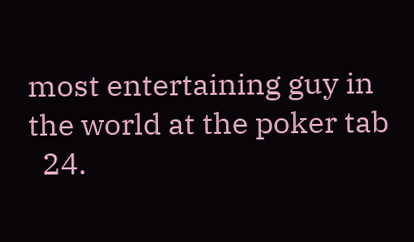most entertaining guy in the world at the poker tab
  24.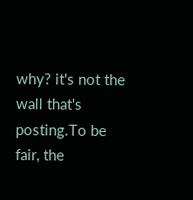why? it's not the wall that's posting.To be fair, the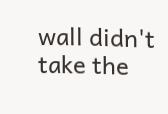wall didn't take the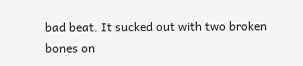bad beat. It sucked out with two broken bones on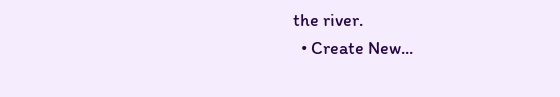the river.
  • Create New...